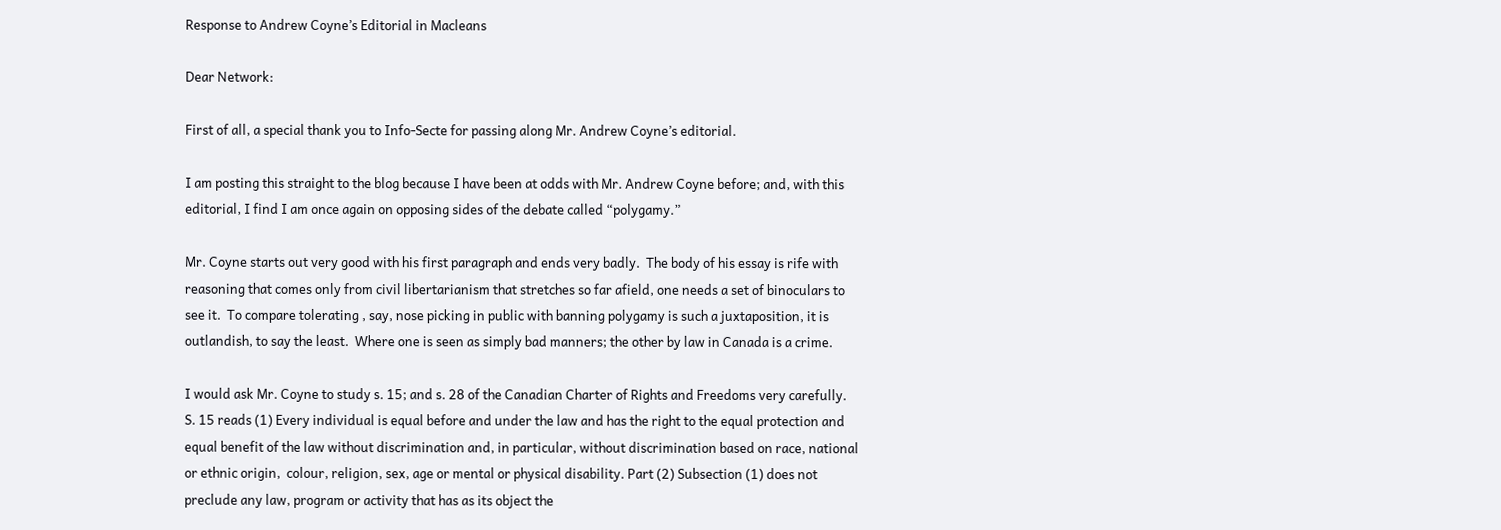Response to Andrew Coyne’s Editorial in Macleans

Dear Network:

First of all, a special thank you to Info-Secte for passing along Mr. Andrew Coyne’s editorial.

I am posting this straight to the blog because I have been at odds with Mr. Andrew Coyne before; and, with this editorial, I find I am once again on opposing sides of the debate called “polygamy.”

Mr. Coyne starts out very good with his first paragraph and ends very badly.  The body of his essay is rife with reasoning that comes only from civil libertarianism that stretches so far afield, one needs a set of binoculars to see it.  To compare tolerating , say, nose picking in public with banning polygamy is such a juxtaposition, it is outlandish, to say the least.  Where one is seen as simply bad manners; the other by law in Canada is a crime.

I would ask Mr. Coyne to study s. 15; and s. 28 of the Canadian Charter of Rights and Freedoms very carefully.  S. 15 reads (1) Every individual is equal before and under the law and has the right to the equal protection and equal benefit of the law without discrimination and, in particular, without discrimination based on race, national or ethnic origin,  colour, religion, sex, age or mental or physical disability. Part (2) Subsection (1) does not preclude any law, program or activity that has as its object the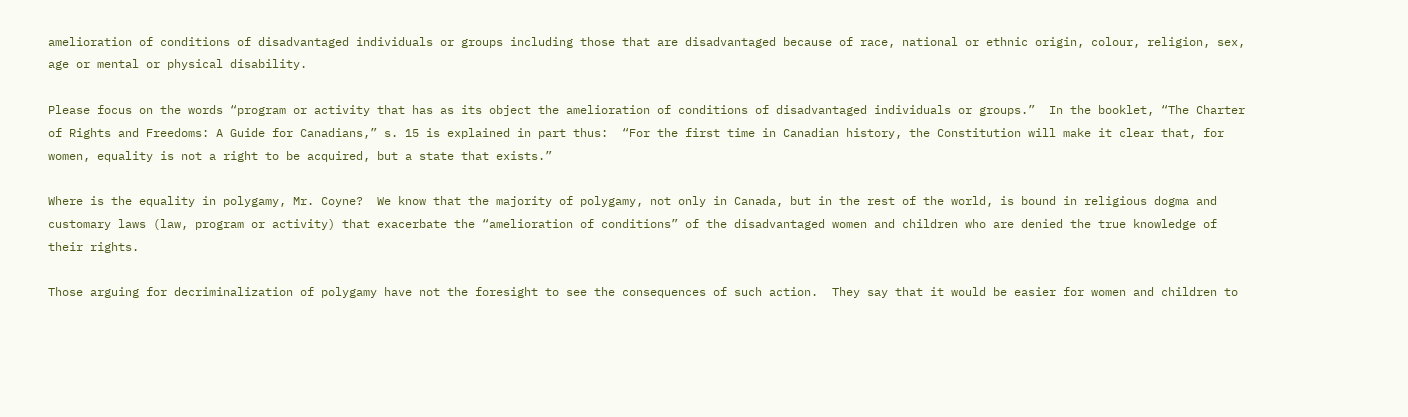amelioration of conditions of disadvantaged individuals or groups including those that are disadvantaged because of race, national or ethnic origin, colour, religion, sex, age or mental or physical disability.

Please focus on the words “program or activity that has as its object the amelioration of conditions of disadvantaged individuals or groups.”  In the booklet, “The Charter of Rights and Freedoms: A Guide for Canadians,” s. 15 is explained in part thus:  “For the first time in Canadian history, the Constitution will make it clear that, for women, equality is not a right to be acquired, but a state that exists.”

Where is the equality in polygamy, Mr. Coyne?  We know that the majority of polygamy, not only in Canada, but in the rest of the world, is bound in religious dogma and customary laws (law, program or activity) that exacerbate the “amelioration of conditions” of the disadvantaged women and children who are denied the true knowledge of their rights.

Those arguing for decriminalization of polygamy have not the foresight to see the consequences of such action.  They say that it would be easier for women and children to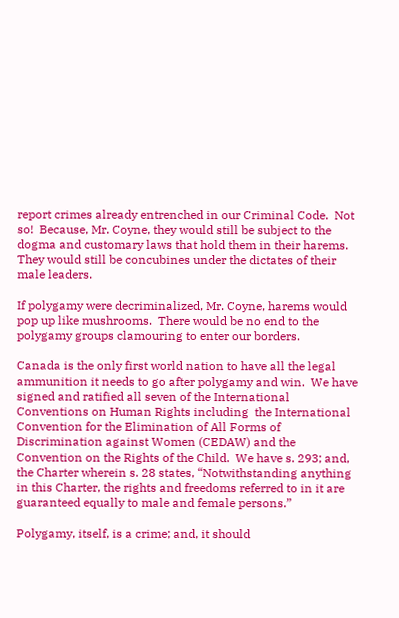report crimes already entrenched in our Criminal Code.  Not so!  Because, Mr. Coyne, they would still be subject to the dogma and customary laws that hold them in their harems.  They would still be concubines under the dictates of their male leaders.

If polygamy were decriminalized, Mr. Coyne, harems would pop up like mushrooms.  There would be no end to the polygamy groups clamouring to enter our borders.

Canada is the only first world nation to have all the legal ammunition it needs to go after polygamy and win.  We have signed and ratified all seven of the International Conventions on Human Rights including  the International Convention for the Elimination of All Forms of Discrimination against Women (CEDAW) and the Convention on the Rights of the Child.  We have s. 293; and, the Charter wherein s. 28 states, “Notwithstanding anything in this Charter, the rights and freedoms referred to in it are guaranteed equally to male and female persons.”

Polygamy, itself, is a crime; and, it should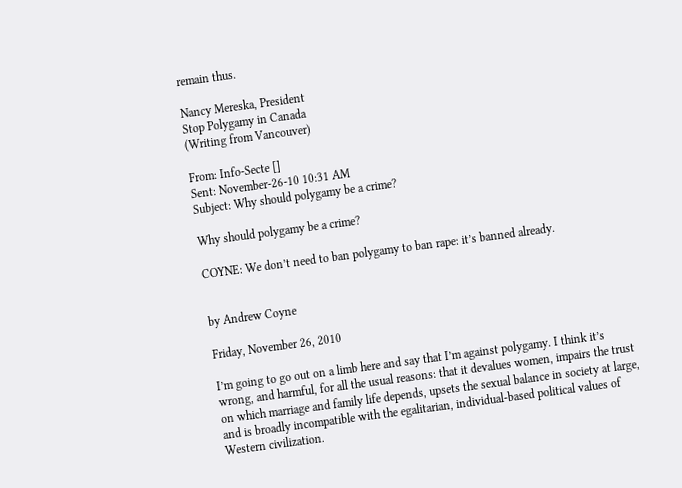remain thus.

Nancy Mereska, President
Stop Polygamy in Canada
(Writing from Vancouver)

From: Info-Secte []
Sent: November-26-10 10:31 AM
Subject: Why should polygamy be a crime?

Why should polygamy be a crime?

COYNE: We don’t need to ban polygamy to ban rape: it’s banned already.


by Andrew Coyne

Friday, November 26, 2010

I’m going to go out on a limb here and say that I’m against polygamy. I think it’s wrong, and harmful, for all the usual reasons: that it devalues women, impairs the trust on which marriage and family life depends, upsets the sexual balance in society at large, and is broadly incompatible with the egalitarian, individual-based political values of Western civilization.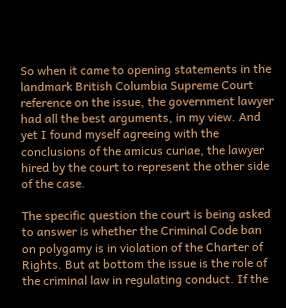So when it came to opening statements in the landmark British Columbia Supreme Court reference on the issue, the government lawyer had all the best arguments, in my view. And yet I found myself agreeing with the conclusions of the amicus curiae, the lawyer hired by the court to represent the other side of the case.

The specific question the court is being asked to answer is whether the Criminal Code ban on polygamy is in violation of the Charter of Rights. But at bottom the issue is the role of the criminal law in regulating conduct. If the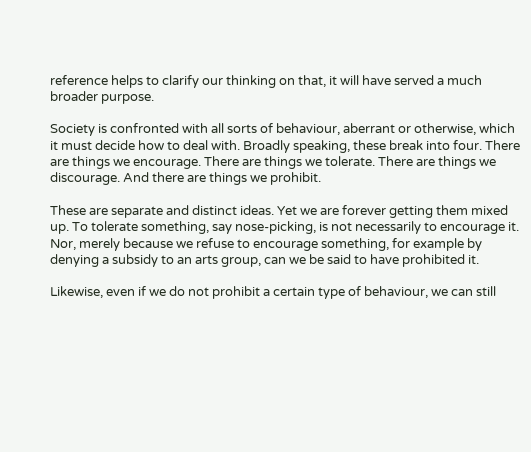reference helps to clarify our thinking on that, it will have served a much broader purpose.

Society is confronted with all sorts of behaviour, aberrant or otherwise, which it must decide how to deal with. Broadly speaking, these break into four. There are things we encourage. There are things we tolerate. There are things we discourage. And there are things we prohibit.

These are separate and distinct ideas. Yet we are forever getting them mixed up. To tolerate something, say nose-picking, is not necessarily to encourage it. Nor, merely because we refuse to encourage something, for example by denying a subsidy to an arts group, can we be said to have prohibited it.

Likewise, even if we do not prohibit a certain type of behaviour, we can still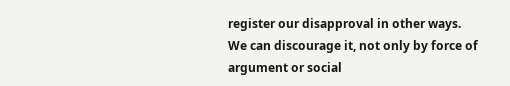register our disapproval in other ways. We can discourage it, not only by force of argument or social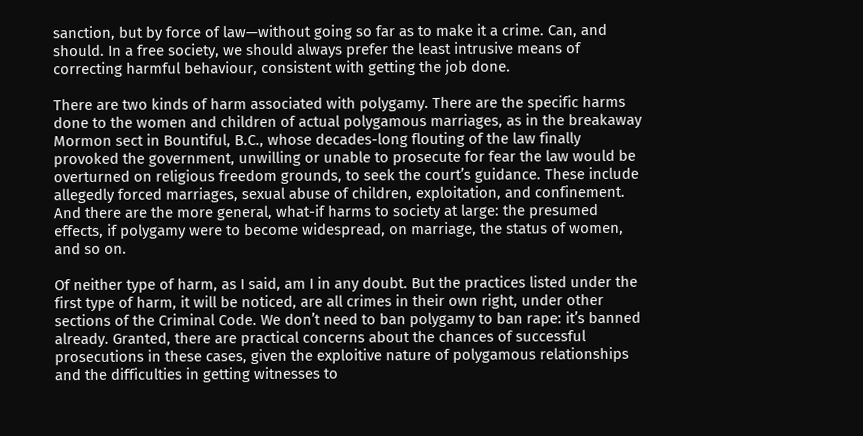sanction, but by force of law—without going so far as to make it a crime. Can, and should. In a free society, we should always prefer the least intrusive means of correcting harmful behaviour, consistent with getting the job done.

There are two kinds of harm associated with polygamy. There are the specific harms done to the women and children of actual polygamous marriages, as in the breakaway Mormon sect in Bountiful, B.C., whose decades-long flouting of the law finally provoked the government, unwilling or unable to prosecute for fear the law would be overturned on religious freedom grounds, to seek the court’s guidance. These include allegedly forced marriages, sexual abuse of children, exploitation, and confinement. And there are the more general, what-if harms to society at large: the presumed effects, if polygamy were to become widespread, on marriage, the status of women, and so on.

Of neither type of harm, as I said, am I in any doubt. But the practices listed under the first type of harm, it will be noticed, are all crimes in their own right, under other sections of the Criminal Code. We don’t need to ban polygamy to ban rape: it’s banned already. Granted, there are practical concerns about the chances of successful prosecutions in these cases, given the exploitive nature of polygamous relationships and the difficulties in getting witnesses to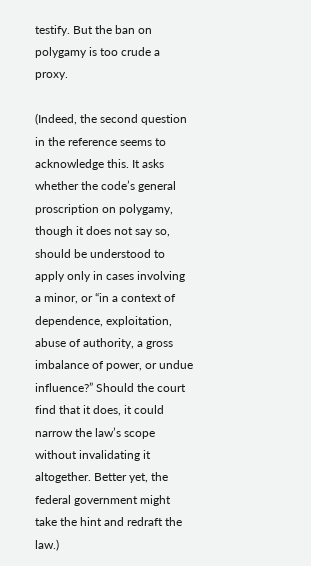testify. But the ban on polygamy is too crude a proxy.

(Indeed, the second question in the reference seems to acknowledge this. It asks whether the code’s general proscription on polygamy, though it does not say so, should be understood to apply only in cases involving a minor, or “in a context of dependence, exploitation, abuse of authority, a gross imbalance of power, or undue influence?” Should the court find that it does, it could narrow the law’s scope without invalidating it altogether. Better yet, the federal government might take the hint and redraft the law.)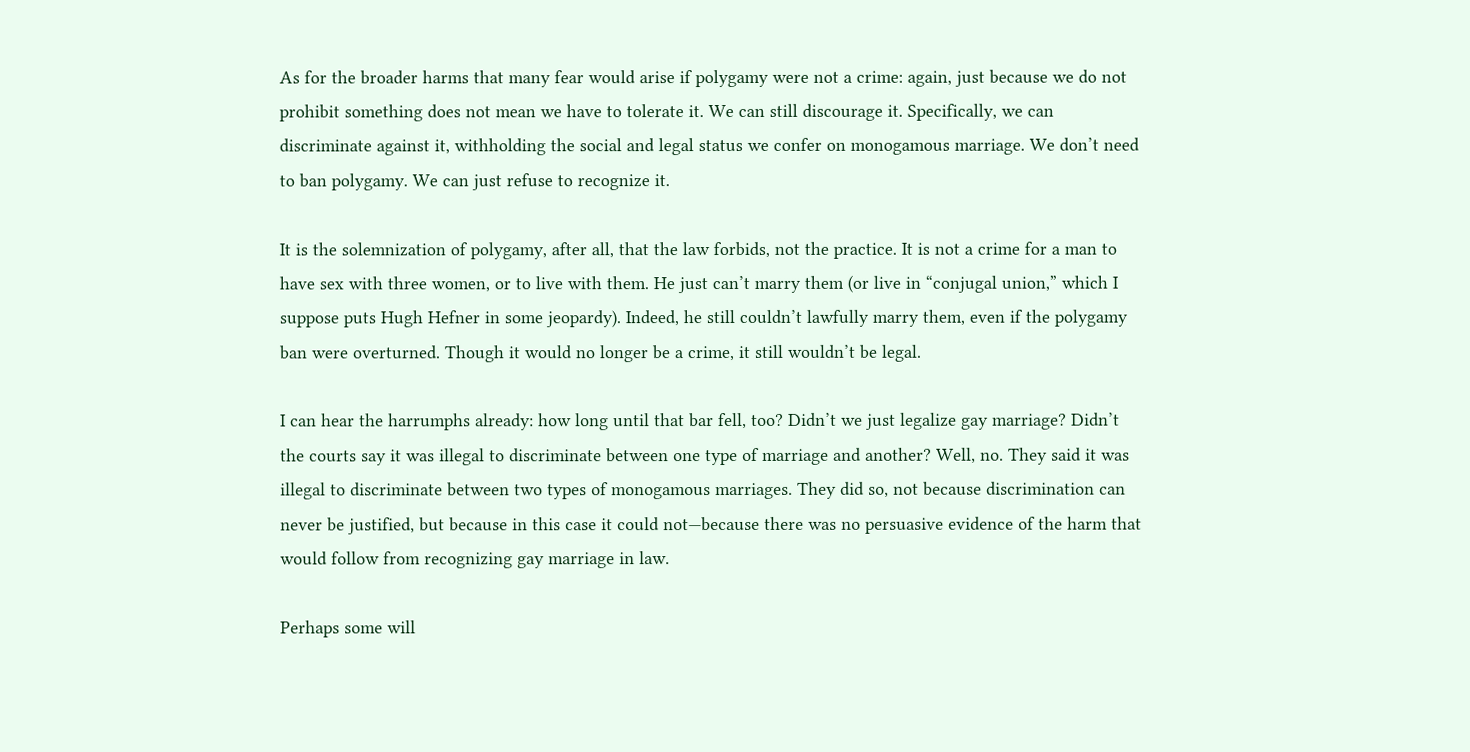As for the broader harms that many fear would arise if polygamy were not a crime: again, just because we do not prohibit something does not mean we have to tolerate it. We can still discourage it. Specifically, we can discriminate against it, withholding the social and legal status we confer on monogamous marriage. We don’t need to ban polygamy. We can just refuse to recognize it.

It is the solemnization of polygamy, after all, that the law forbids, not the practice. It is not a crime for a man to have sex with three women, or to live with them. He just can’t marry them (or live in “conjugal union,” which I suppose puts Hugh Hefner in some jeopardy). Indeed, he still couldn’t lawfully marry them, even if the polygamy ban were overturned. Though it would no longer be a crime, it still wouldn’t be legal.

I can hear the harrumphs already: how long until that bar fell, too? Didn’t we just legalize gay marriage? Didn’t the courts say it was illegal to discriminate between one type of marriage and another? Well, no. They said it was illegal to discriminate between two types of monogamous marriages. They did so, not because discrimination can never be justified, but because in this case it could not—because there was no persuasive evidence of the harm that would follow from recognizing gay marriage in law.

Perhaps some will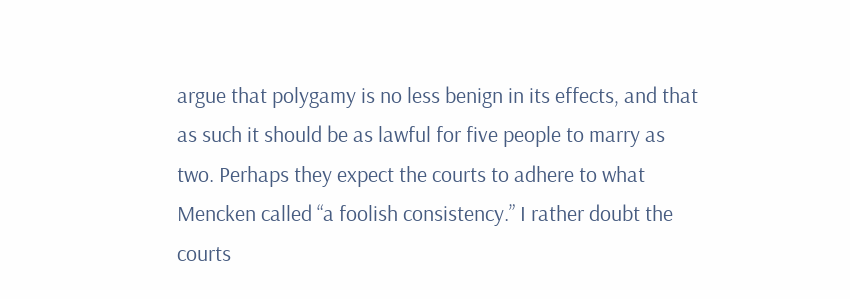argue that polygamy is no less benign in its effects, and that as such it should be as lawful for five people to marry as two. Perhaps they expect the courts to adhere to what Mencken called “a foolish consistency.” I rather doubt the courts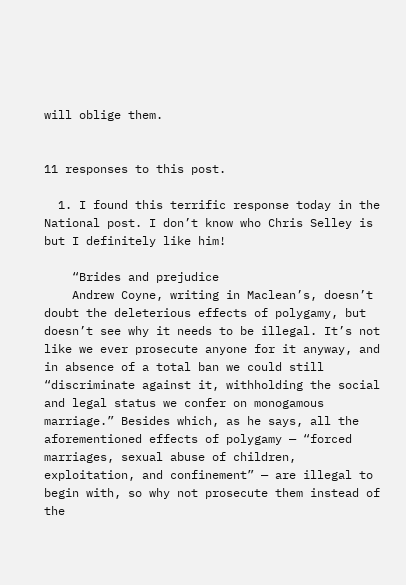will oblige them.


11 responses to this post.

  1. I found this terrific response today in the National post. I don’t know who Chris Selley is but I definitely like him!

    “Brides and prejudice
    Andrew Coyne, writing in Maclean’s, doesn’t doubt the deleterious effects of polygamy, but doesn’t see why it needs to be illegal. It’s not like we ever prosecute anyone for it anyway, and in absence of a total ban we could still “discriminate against it, withholding the social and legal status we confer on monogamous marriage.” Besides which, as he says, all the aforementioned effects of polygamy — “forced marriages, sexual abuse of children, exploitation, and confinement” — are illegal to begin with, so why not prosecute them instead of the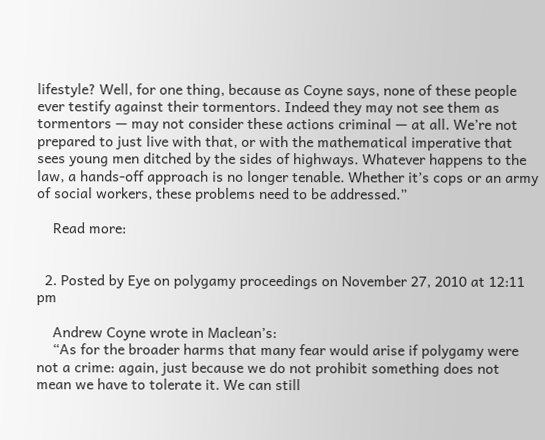lifestyle? Well, for one thing, because as Coyne says, none of these people ever testify against their tormentors. Indeed they may not see them as tormentors — may not consider these actions criminal — at all. We’re not prepared to just live with that, or with the mathematical imperative that sees young men ditched by the sides of highways. Whatever happens to the law, a hands-off approach is no longer tenable. Whether it’s cops or an army of social workers, these problems need to be addressed.”

    Read more:


  2. Posted by Eye on polygamy proceedings on November 27, 2010 at 12:11 pm

    Andrew Coyne wrote in Maclean’s:
    “As for the broader harms that many fear would arise if polygamy were not a crime: again, just because we do not prohibit something does not mean we have to tolerate it. We can still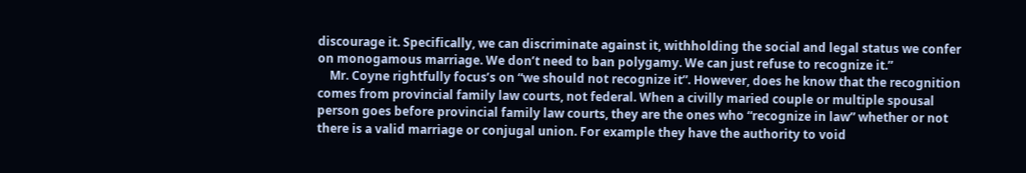discourage it. Specifically, we can discriminate against it, withholding the social and legal status we confer on monogamous marriage. We don’t need to ban polygamy. We can just refuse to recognize it.”
    Mr. Coyne rightfully focus’s on “we should not recognize it”. However, does he know that the recognition comes from provincial family law courts, not federal. When a civilly maried couple or multiple spousal person goes before provincial family law courts, they are the ones who “recognize in law” whether or not there is a valid marriage or conjugal union. For example they have the authority to void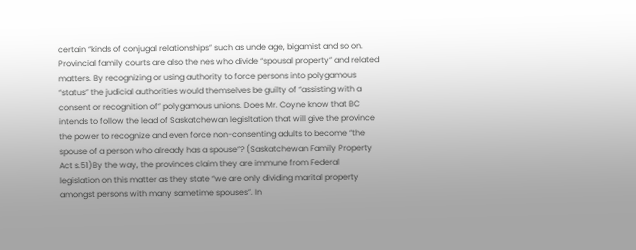certain “kinds of conjugal relationships” such as unde age, bigamist and so on. Provincial family courts are also the nes who divide “spousal property” and related matters. By recognizing or using authority to force persons into polygamous “status” the judicial authorities would themselves be guilty of “assisting with a consent or recognition of” polygamous unions. Does Mr. Coyne know that BC intends to follow the lead of Saskatchewan legisltation that will give the province the power to recognize and even force non-consenting adults to become “the spouse of a person who already has a spouse”? (Saskatchewan Family Property Act s.51)By the way, the provinces claim they are immune from Federal legislation on this matter as they state “we are only dividing marital property amongst persons with many sametime spouses”. In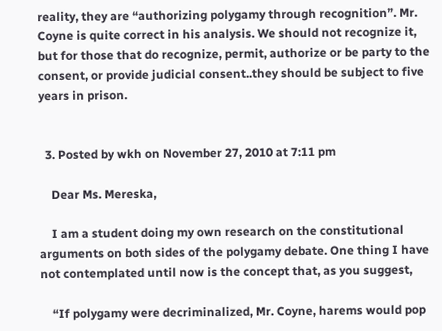reality, they are “authorizing polygamy through recognition”. Mr. Coyne is quite correct in his analysis. We should not recognize it, but for those that do recognize, permit, authorize or be party to the consent, or provide judicial consent..they should be subject to five years in prison.


  3. Posted by wkh on November 27, 2010 at 7:11 pm

    Dear Ms. Mereska,

    I am a student doing my own research on the constitutional arguments on both sides of the polygamy debate. One thing I have not contemplated until now is the concept that, as you suggest,

    “If polygamy were decriminalized, Mr. Coyne, harems would pop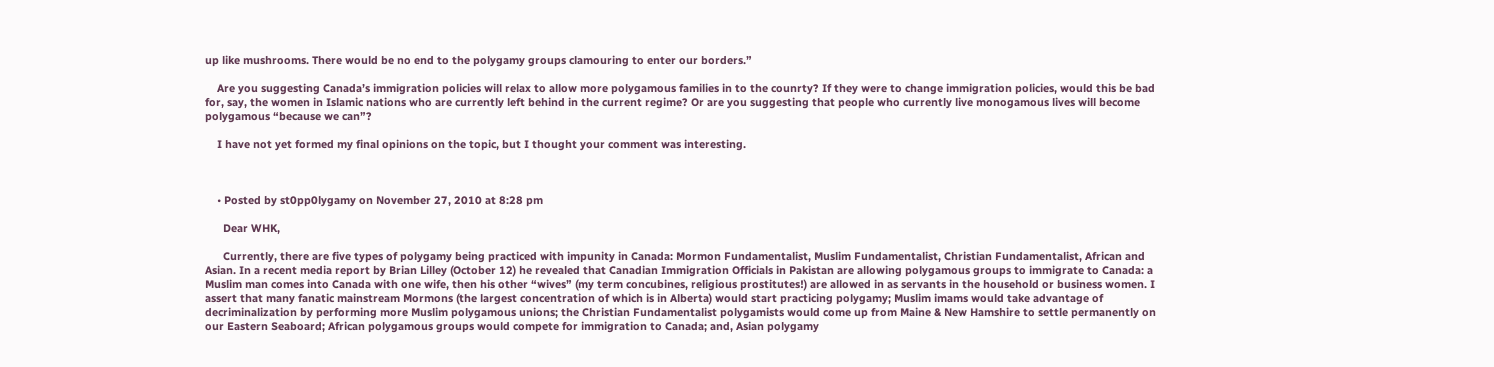up like mushrooms. There would be no end to the polygamy groups clamouring to enter our borders.”

    Are you suggesting Canada’s immigration policies will relax to allow more polygamous families in to the counrty? If they were to change immigration policies, would this be bad for, say, the women in Islamic nations who are currently left behind in the current regime? Or are you suggesting that people who currently live monogamous lives will become polygamous “because we can”?

    I have not yet formed my final opinions on the topic, but I thought your comment was interesting.



    • Posted by st0pp0lygamy on November 27, 2010 at 8:28 pm

      Dear WHK,

      Currently, there are five types of polygamy being practiced with impunity in Canada: Mormon Fundamentalist, Muslim Fundamentalist, Christian Fundamentalist, African and Asian. In a recent media report by Brian Lilley (October 12) he revealed that Canadian Immigration Officials in Pakistan are allowing polygamous groups to immigrate to Canada: a Muslim man comes into Canada with one wife, then his other “wives” (my term concubines, religious prostitutes!) are allowed in as servants in the household or business women. I assert that many fanatic mainstream Mormons (the largest concentration of which is in Alberta) would start practicing polygamy; Muslim imams would take advantage of decriminalization by performing more Muslim polygamous unions; the Christian Fundamentalist polygamists would come up from Maine & New Hamshire to settle permanently on our Eastern Seaboard; African polygamous groups would compete for immigration to Canada; and, Asian polygamy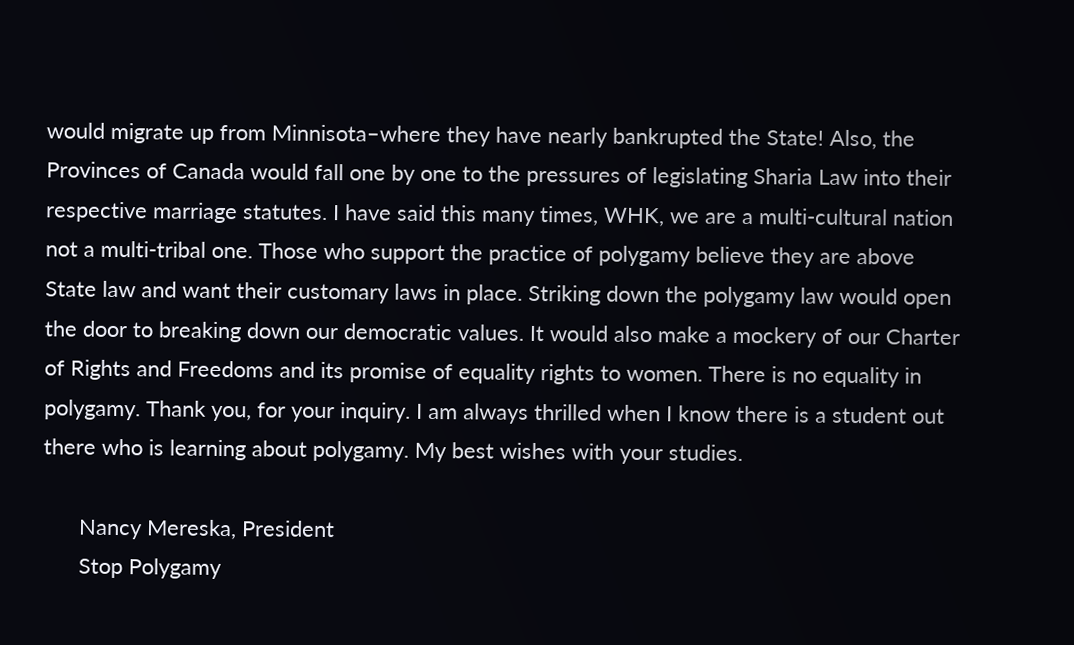would migrate up from Minnisota–where they have nearly bankrupted the State! Also, the Provinces of Canada would fall one by one to the pressures of legislating Sharia Law into their respective marriage statutes. I have said this many times, WHK, we are a multi-cultural nation not a multi-tribal one. Those who support the practice of polygamy believe they are above State law and want their customary laws in place. Striking down the polygamy law would open the door to breaking down our democratic values. It would also make a mockery of our Charter of Rights and Freedoms and its promise of equality rights to women. There is no equality in polygamy. Thank you, for your inquiry. I am always thrilled when I know there is a student out there who is learning about polygamy. My best wishes with your studies.

      Nancy Mereska, President
      Stop Polygamy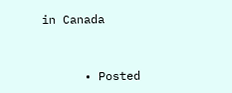in Canada


      • Posted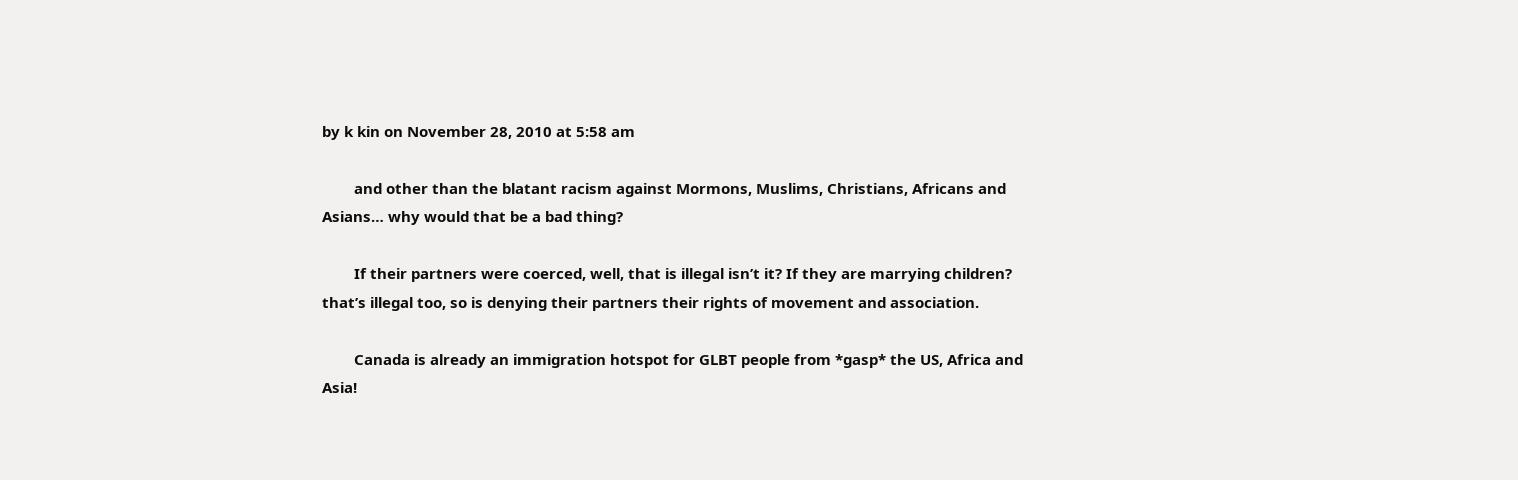by k kin on November 28, 2010 at 5:58 am

        and other than the blatant racism against Mormons, Muslims, Christians, Africans and Asians… why would that be a bad thing?

        If their partners were coerced, well, that is illegal isn’t it? If they are marrying children? that’s illegal too, so is denying their partners their rights of movement and association.

        Canada is already an immigration hotspot for GLBT people from *gasp* the US, Africa and Asia!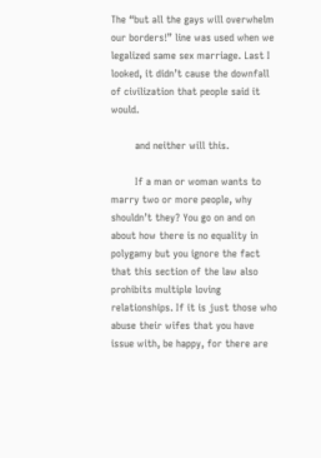The “but all the gays will overwhelm our borders!” line was used when we legalized same sex marriage. Last I looked, it didn’t cause the downfall of civilization that people said it would.

        and neither will this.

        If a man or woman wants to marry two or more people, why shouldn’t they? You go on and on about how there is no equality in polygamy but you ignore the fact that this section of the law also prohibits multiple loving relationships. If it is just those who abuse their wifes that you have issue with, be happy, for there are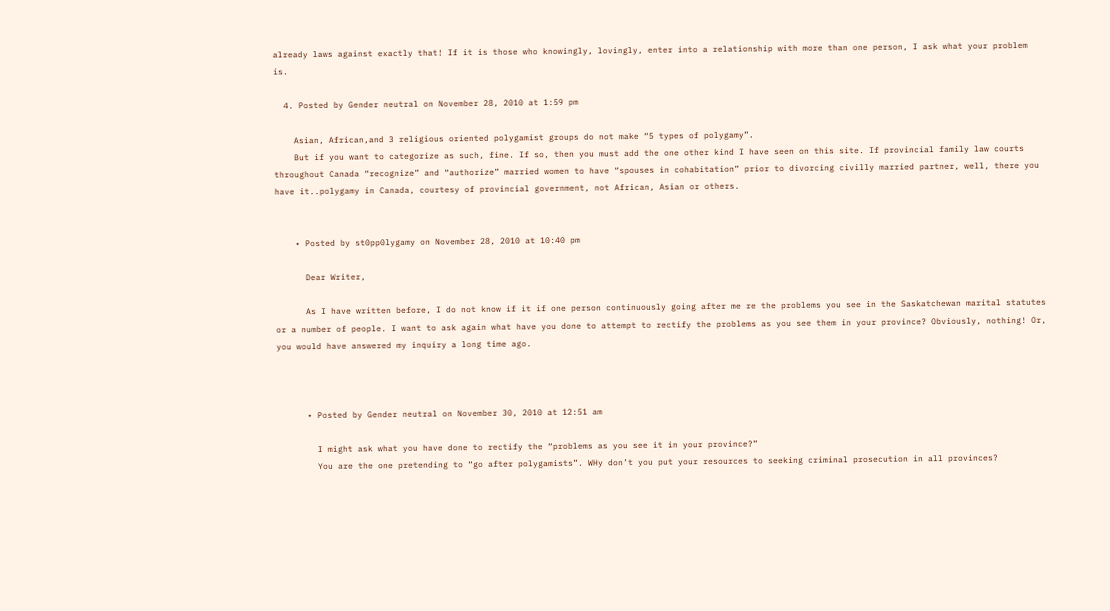already laws against exactly that! If it is those who knowingly, lovingly, enter into a relationship with more than one person, I ask what your problem is.

  4. Posted by Gender neutral on November 28, 2010 at 1:59 pm

    Asian, African,and 3 religious oriented polygamist groups do not make “5 types of polygamy”.
    But if you want to categorize as such, fine. If so, then you must add the one other kind I have seen on this site. If provincial family law courts throughout Canada “recognize” and “authorize” married women to have “spouses in cohabitation” prior to divorcing civilly married partner, well, there you have it..polygamy in Canada, courtesy of provincial government, not African, Asian or others.


    • Posted by st0pp0lygamy on November 28, 2010 at 10:40 pm

      Dear Writer,

      As I have written before, I do not know if it if one person continuously going after me re the problems you see in the Saskatchewan marital statutes or a number of people. I want to ask again what have you done to attempt to rectify the problems as you see them in your province? Obviously, nothing! Or, you would have answered my inquiry a long time ago.



      • Posted by Gender neutral on November 30, 2010 at 12:51 am

        I might ask what you have done to rectify the “problems as you see it in your province?”
        You are the one pretending to “go after polygamists”. WHy don’t you put your resources to seeking criminal prosecution in all provinces?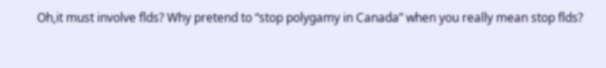Oh,it must involve flds? Why pretend to “stop polygamy in Canada” when you really mean stop flds?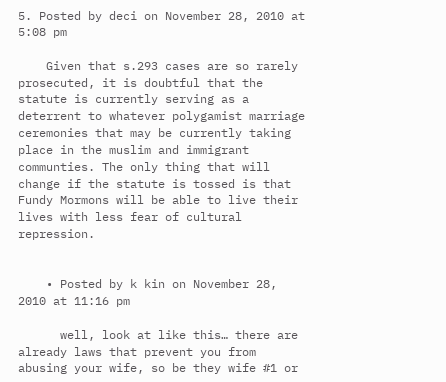5. Posted by deci on November 28, 2010 at 5:08 pm

    Given that s.293 cases are so rarely prosecuted, it is doubtful that the statute is currently serving as a deterrent to whatever polygamist marriage ceremonies that may be currently taking place in the muslim and immigrant communties. The only thing that will change if the statute is tossed is that Fundy Mormons will be able to live their lives with less fear of cultural repression.


    • Posted by k kin on November 28, 2010 at 11:16 pm

      well, look at like this… there are already laws that prevent you from abusing your wife, so be they wife #1 or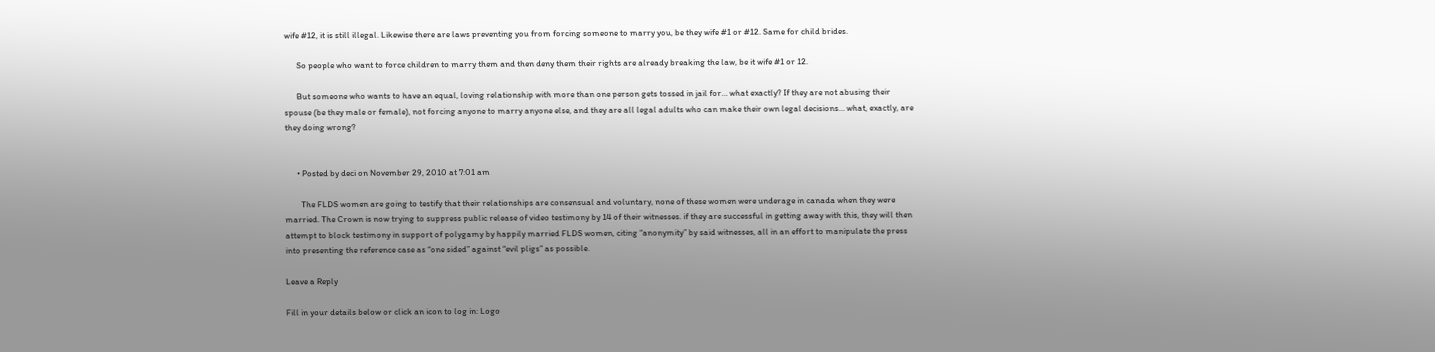wife #12, it is still illegal. Likewise there are laws preventing you from forcing someone to marry you, be they wife #1 or #12. Same for child brides.

      So people who want to force children to marry them and then deny them their rights are already breaking the law, be it wife #1 or 12.

      But someone who wants to have an equal, loving relationship with more than one person gets tossed in jail for… what exactly? If they are not abusing their spouse (be they male or female), not forcing anyone to marry anyone else, and they are all legal adults who can make their own legal decisions… what, exactly, are they doing wrong?


      • Posted by deci on November 29, 2010 at 7:01 am

        The FLDS women are going to testify that their relationships are consensual and voluntary, none of these women were underage in canada when they were married. The Crown is now trying to suppress public release of video testimony by 14 of their witnesses. if they are successful in getting away with this, they will then attempt to block testimony in support of polygamy by happily married FLDS women, citing “anonymity” by said witnesses, all in an effort to manipulate the press into presenting the reference case as “one sided” against “evil pligs” as possible.

Leave a Reply

Fill in your details below or click an icon to log in: Logo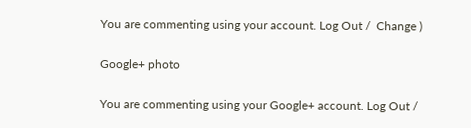You are commenting using your account. Log Out /  Change )

Google+ photo

You are commenting using your Google+ account. Log Out /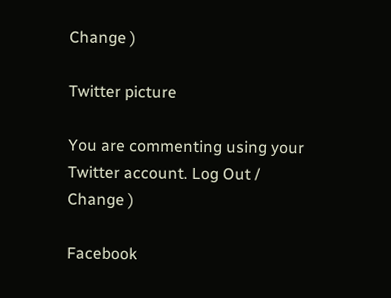Change )

Twitter picture

You are commenting using your Twitter account. Log Out /  Change )

Facebook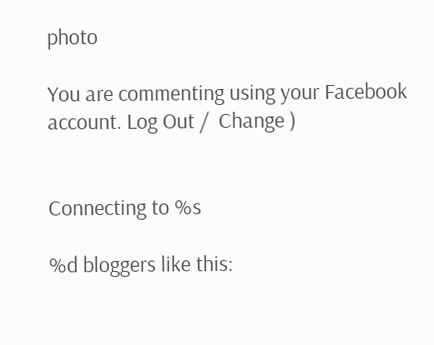photo

You are commenting using your Facebook account. Log Out /  Change )


Connecting to %s

%d bloggers like this: